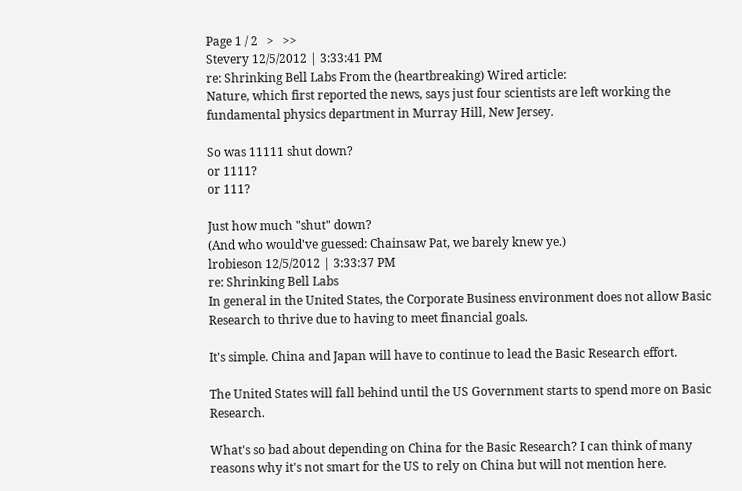Page 1 / 2   >   >>
Stevery 12/5/2012 | 3:33:41 PM
re: Shrinking Bell Labs From the (heartbreaking) Wired article:
Nature, which first reported the news, says just four scientists are left working the fundamental physics department in Murray Hill, New Jersey.

So was 11111 shut down?
or 1111?
or 111?

Just how much "shut" down?
(And who would've guessed: Chainsaw Pat, we barely knew ye.)
lrobieson 12/5/2012 | 3:33:37 PM
re: Shrinking Bell Labs
In general in the United States, the Corporate Business environment does not allow Basic Research to thrive due to having to meet financial goals.

It's simple. China and Japan will have to continue to lead the Basic Research effort.

The United States will fall behind until the US Government starts to spend more on Basic Research.

What's so bad about depending on China for the Basic Research? I can think of many reasons why it's not smart for the US to rely on China but will not mention here.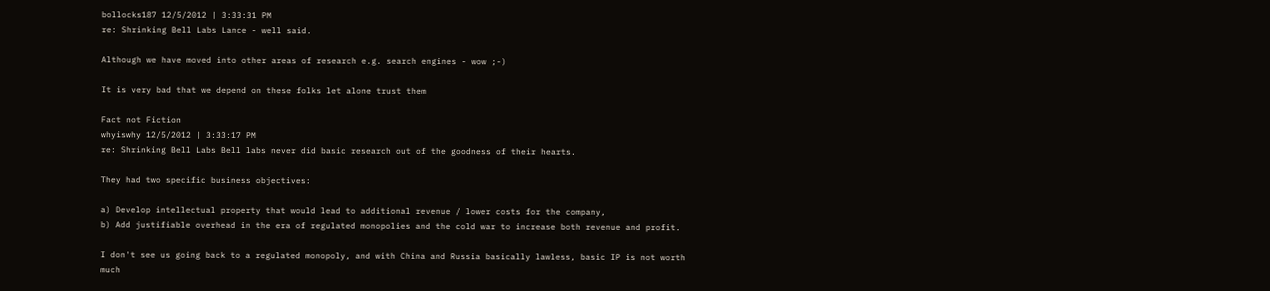bollocks187 12/5/2012 | 3:33:31 PM
re: Shrinking Bell Labs Lance - well said.

Although we have moved into other areas of research e.g. search engines - wow ;-)

It is very bad that we depend on these folks let alone trust them

Fact not Fiction
whyiswhy 12/5/2012 | 3:33:17 PM
re: Shrinking Bell Labs Bell labs never did basic research out of the goodness of their hearts.

They had two specific business objectives:

a) Develop intellectual property that would lead to additional revenue / lower costs for the company,
b) Add justifiable overhead in the era of regulated monopolies and the cold war to increase both revenue and profit.

I don't see us going back to a regulated monopoly, and with China and Russia basically lawless, basic IP is not worth much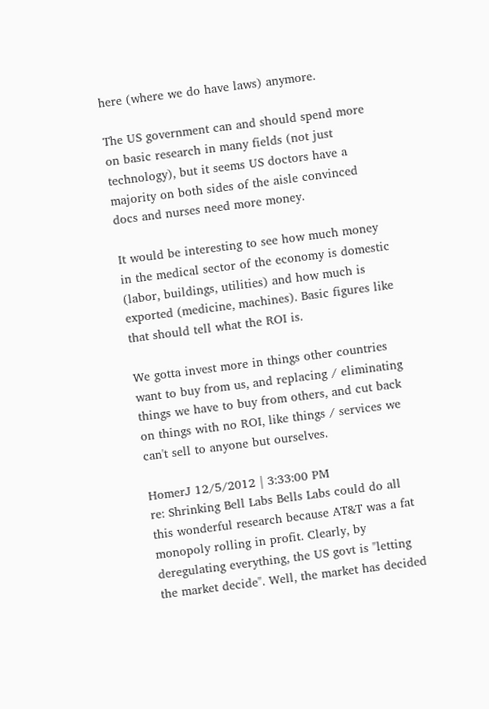here (where we do have laws) anymore.

The US government can and should spend more on basic research in many fields (not just technology), but it seems US doctors have a majority on both sides of the aisle convinced docs and nurses need more money.

It would be interesting to see how much money in the medical sector of the economy is domestic (labor, buildings, utilities) and how much is exported (medicine, machines). Basic figures like that should tell what the ROI is.

We gotta invest more in things other countries want to buy from us, and replacing / eliminating things we have to buy from others, and cut back on things with no ROI, like things / services we can't sell to anyone but ourselves.

HomerJ 12/5/2012 | 3:33:00 PM
re: Shrinking Bell Labs Bells Labs could do all this wonderful research because AT&T was a fat monopoly rolling in profit. Clearly, by deregulating everything, the US govt is "letting the market decide". Well, the market has decided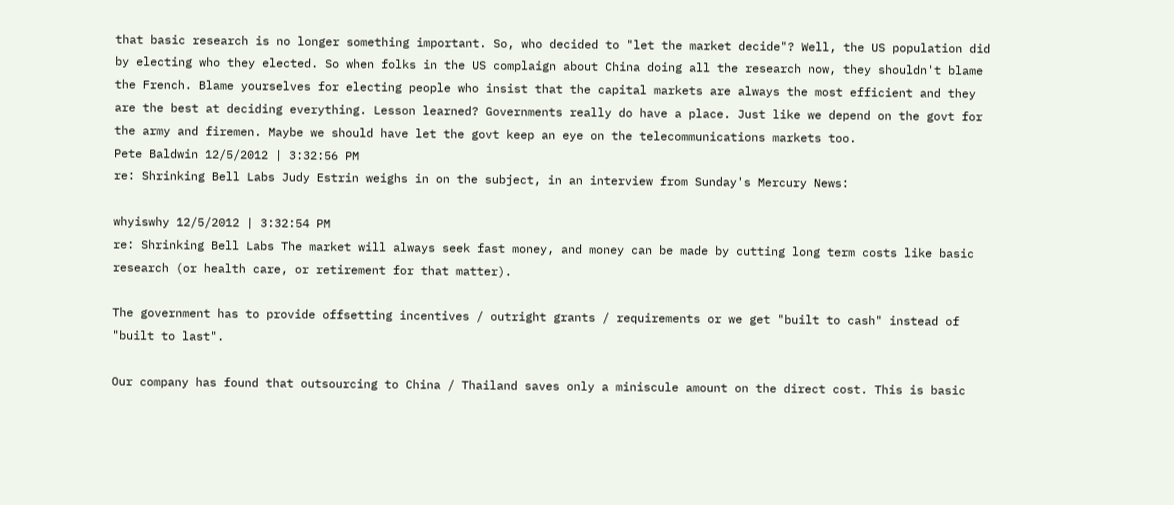that basic research is no longer something important. So, who decided to "let the market decide"? Well, the US population did by electing who they elected. So when folks in the US complaign about China doing all the research now, they shouldn't blame the French. Blame yourselves for electing people who insist that the capital markets are always the most efficient and they are the best at deciding everything. Lesson learned? Governments really do have a place. Just like we depend on the govt for the army and firemen. Maybe we should have let the govt keep an eye on the telecommunications markets too.
Pete Baldwin 12/5/2012 | 3:32:56 PM
re: Shrinking Bell Labs Judy Estrin weighs in on the subject, in an interview from Sunday's Mercury News:

whyiswhy 12/5/2012 | 3:32:54 PM
re: Shrinking Bell Labs The market will always seek fast money, and money can be made by cutting long term costs like basic research (or health care, or retirement for that matter).

The government has to provide offsetting incentives / outright grants / requirements or we get "built to cash" instead of "built to last".

Our company has found that outsourcing to China / Thailand saves only a miniscule amount on the direct cost. This is basic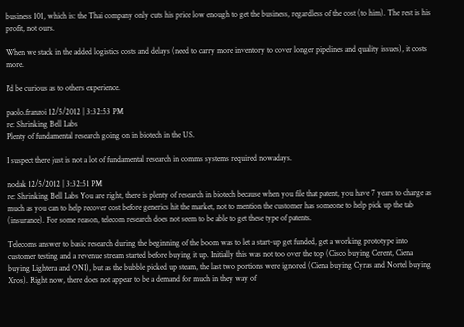business 101, which is: the Thai company only cuts his price low enough to get the business, regardless of the cost (to him). The rest is his profit, not ours.

When we stack in the added logistics costs and delays (need to carry more inventory to cover longer pipelines and quality issues), it costs more.

I'd be curious as to others experience.

paolo.franzoi 12/5/2012 | 3:32:53 PM
re: Shrinking Bell Labs
Plenty of fundamental research going on in biotech in the US.

I suspect there just is not a lot of fundamental research in comms systems required nowadays.

nodak 12/5/2012 | 3:32:51 PM
re: Shrinking Bell Labs You are right, there is plenty of research in biotech because when you file that patent, you have 7 years to charge as much as you can to help recover cost before generics hit the market, not to mention the customer has someone to help pick up the tab (insurance). For some reason, telecom research does not seem to be able to get these type of patents.

Telecoms answer to basic research during the beginning of the boom was to let a start-up get funded, get a working prototype into customer testing and a revenue stream started before buying it up. Initially this was not too over the top (Cisco buying Cerent, Ciena buying Lightera and ONI), but as the bubble picked up steam, the last two portions were ignored (Ciena buying Cyras and Nortel buying Xros). Right now, there does not appear to be a demand for much in they way of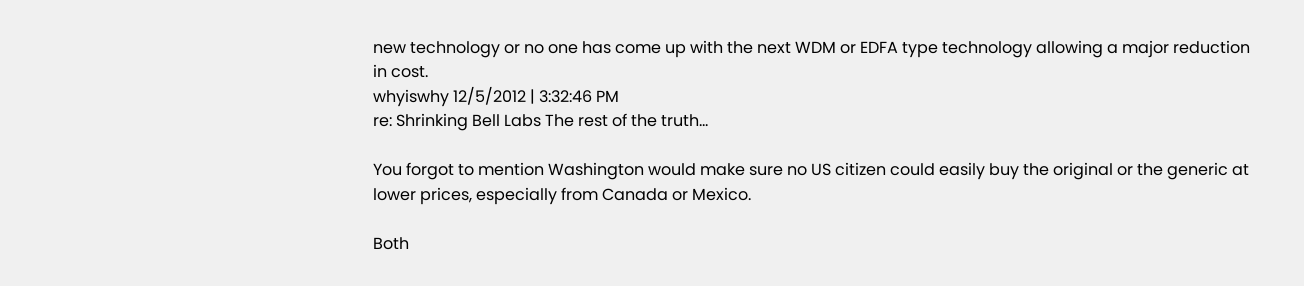new technology or no one has come up with the next WDM or EDFA type technology allowing a major reduction in cost.
whyiswhy 12/5/2012 | 3:32:46 PM
re: Shrinking Bell Labs The rest of the truth...

You forgot to mention Washington would make sure no US citizen could easily buy the original or the generic at lower prices, especially from Canada or Mexico.

Both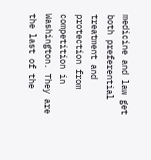medicine and law get both preferential treatment and protection from competition in Washington. They are the last of the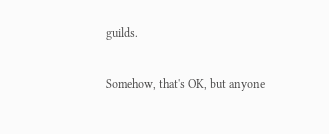guilds.

Somehow, that's OK, but anyone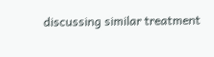discussing similar treatment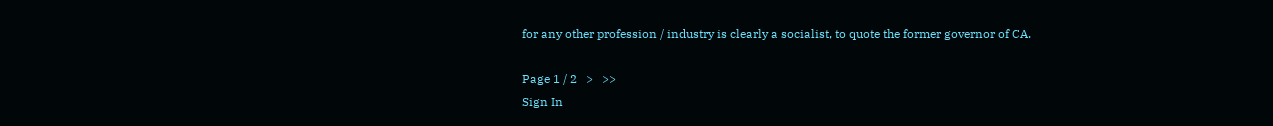for any other profession / industry is clearly a socialist, to quote the former governor of CA.

Page 1 / 2   >   >>
Sign In